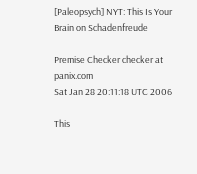[Paleopsych] NYT: This Is Your Brain on Schadenfreude

Premise Checker checker at panix.com
Sat Jan 28 20:11:18 UTC 2006

This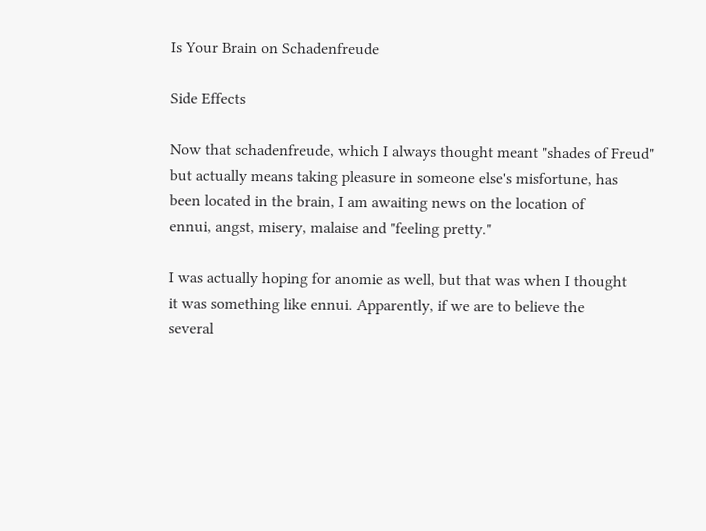Is Your Brain on Schadenfreude

Side Effects

Now that schadenfreude, which I always thought meant "shades of Freud"
but actually means taking pleasure in someone else's misfortune, has
been located in the brain, I am awaiting news on the location of
ennui, angst, misery, malaise and "feeling pretty."

I was actually hoping for anomie as well, but that was when I thought
it was something like ennui. Apparently, if we are to believe the
several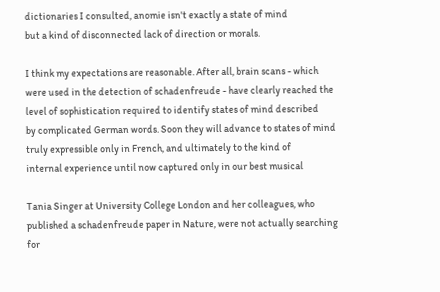dictionaries I consulted, anomie isn't exactly a state of mind
but a kind of disconnected lack of direction or morals.

I think my expectations are reasonable. After all, brain scans - which
were used in the detection of schadenfreude - have clearly reached the
level of sophistication required to identify states of mind described
by complicated German words. Soon they will advance to states of mind
truly expressible only in French, and ultimately to the kind of
internal experience until now captured only in our best musical

Tania Singer at University College London and her colleagues, who
published a schadenfreude paper in Nature, were not actually searching
for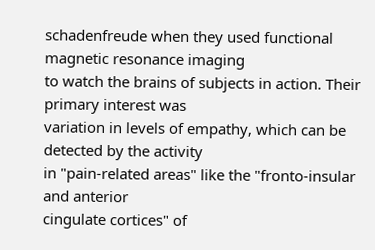schadenfreude when they used functional magnetic resonance imaging
to watch the brains of subjects in action. Their primary interest was
variation in levels of empathy, which can be detected by the activity
in "pain-related areas" like the "fronto-insular and anterior
cingulate cortices" of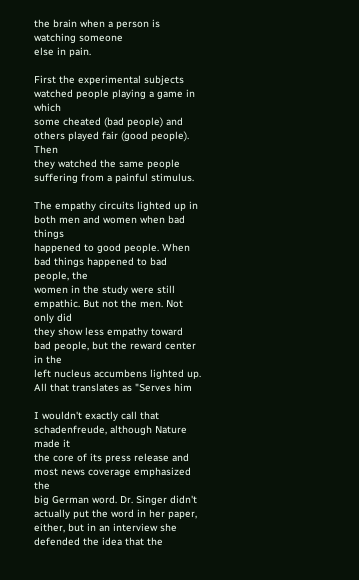the brain when a person is watching someone
else in pain.

First the experimental subjects watched people playing a game in which
some cheated (bad people) and others played fair (good people). Then
they watched the same people suffering from a painful stimulus.

The empathy circuits lighted up in both men and women when bad things
happened to good people. When bad things happened to bad people, the
women in the study were still empathic. But not the men. Not only did
they show less empathy toward bad people, but the reward center in the
left nucleus accumbens lighted up. All that translates as "Serves him

I wouldn't exactly call that schadenfreude, although Nature made it
the core of its press release and most news coverage emphasized the
big German word. Dr. Singer didn't actually put the word in her paper,
either, but in an interview she defended the idea that the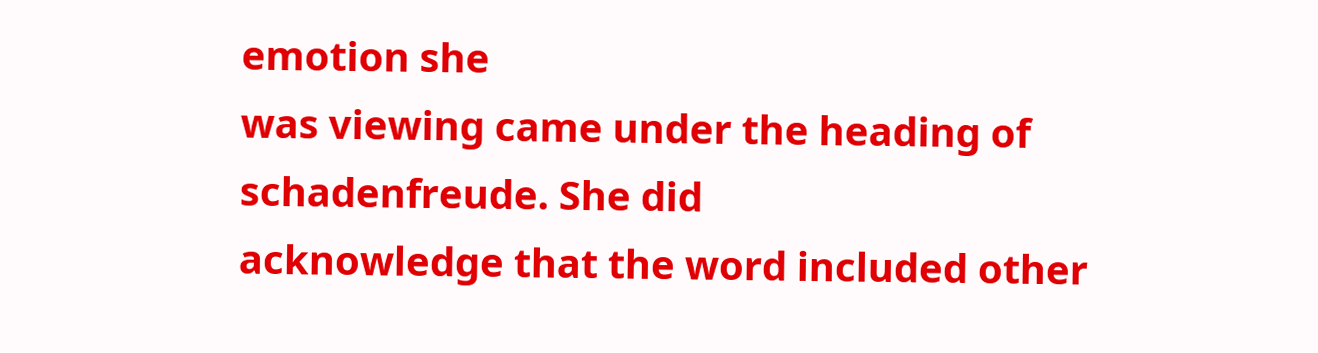emotion she
was viewing came under the heading of schadenfreude. She did
acknowledge that the word included other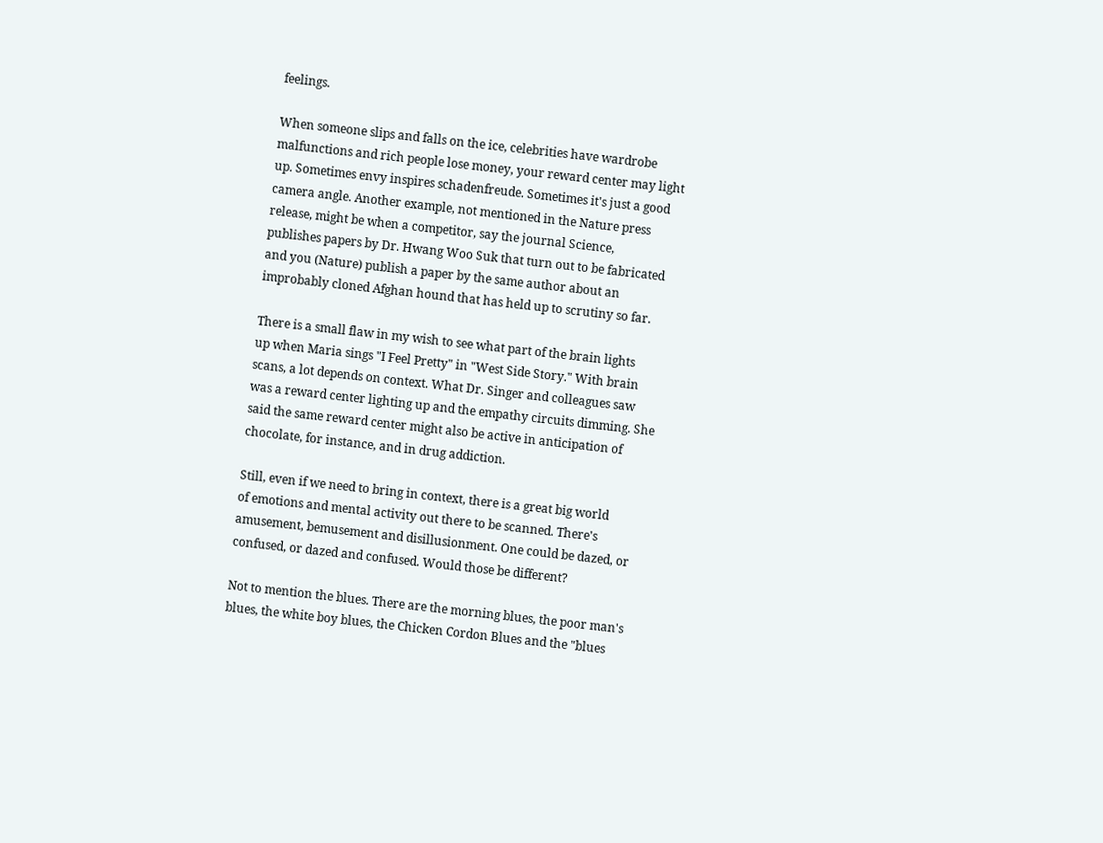feelings.

When someone slips and falls on the ice, celebrities have wardrobe
malfunctions and rich people lose money, your reward center may light
up. Sometimes envy inspires schadenfreude. Sometimes it's just a good
camera angle. Another example, not mentioned in the Nature press
release, might be when a competitor, say the journal Science,
publishes papers by Dr. Hwang Woo Suk that turn out to be fabricated
and you (Nature) publish a paper by the same author about an
improbably cloned Afghan hound that has held up to scrutiny so far.

There is a small flaw in my wish to see what part of the brain lights
up when Maria sings "I Feel Pretty" in "West Side Story." With brain
scans, a lot depends on context. What Dr. Singer and colleagues saw
was a reward center lighting up and the empathy circuits dimming. She
said the same reward center might also be active in anticipation of
chocolate, for instance, and in drug addiction.

Still, even if we need to bring in context, there is a great big world
of emotions and mental activity out there to be scanned. There's
amusement, bemusement and disillusionment. One could be dazed, or
confused, or dazed and confused. Would those be different?

Not to mention the blues. There are the morning blues, the poor man's
blues, the white boy blues, the Chicken Cordon Blues and the "blues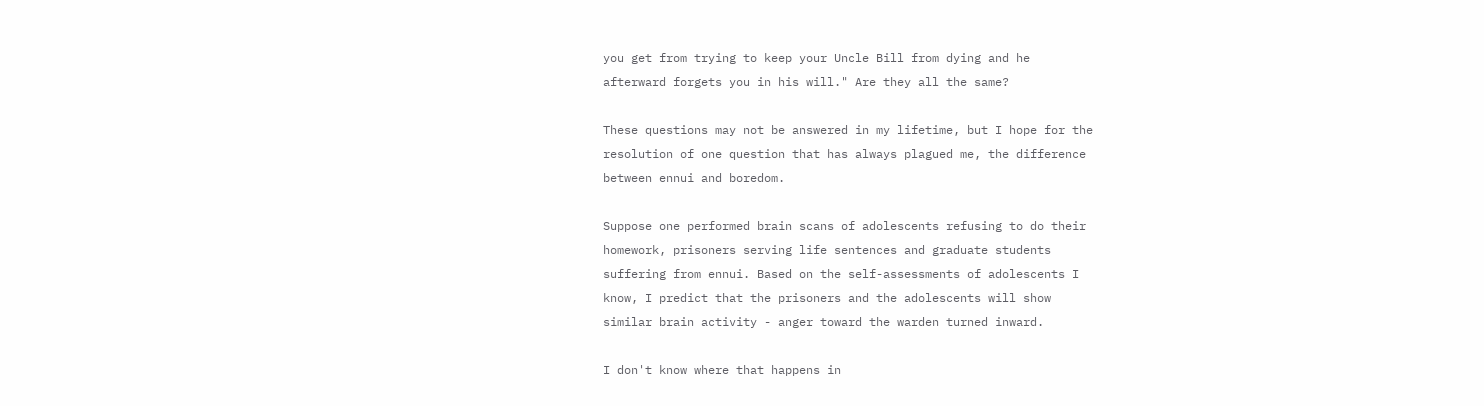you get from trying to keep your Uncle Bill from dying and he
afterward forgets you in his will." Are they all the same?

These questions may not be answered in my lifetime, but I hope for the
resolution of one question that has always plagued me, the difference
between ennui and boredom.

Suppose one performed brain scans of adolescents refusing to do their
homework, prisoners serving life sentences and graduate students
suffering from ennui. Based on the self-assessments of adolescents I
know, I predict that the prisoners and the adolescents will show
similar brain activity - anger toward the warden turned inward.

I don't know where that happens in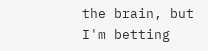the brain, but I'm betting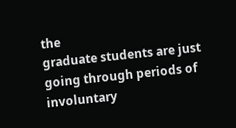the
graduate students are just going through periods of involuntary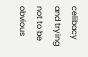celibacy and trying not to be obvious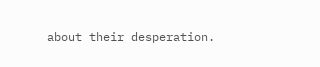about their desperation.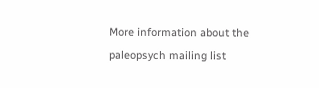More information about the paleopsych mailing list